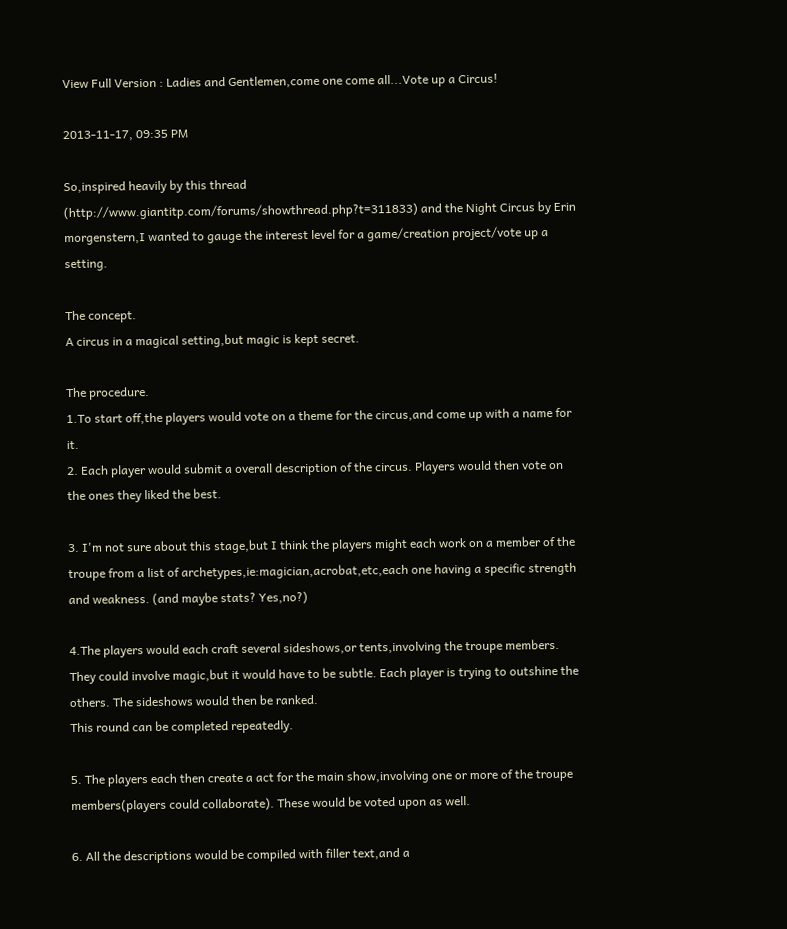View Full Version : Ladies and Gentlemen,come one come all...Vote up a Circus!

2013-11-17, 09:35 PM

So,inspired heavily by this thread (http://www.giantitp.com/forums/showthread.php?t=311833) and the Night Circus by Erin morgenstern,I wanted to gauge the interest level for a game/creation project/vote up a setting.

The concept.
A circus in a magical setting,but magic is kept secret.

The procedure.
1.To start off,the players would vote on a theme for the circus,and come up with a name for it.
2. Each player would submit a overall description of the circus. Players would then vote on the ones they liked the best.

3. I'm not sure about this stage,but I think the players might each work on a member of the troupe from a list of archetypes,ie:magician,acrobat,etc,each one having a specific strength and weakness. (and maybe stats? Yes,no?)

4.The players would each craft several sideshows,or tents,involving the troupe members. They could involve magic,but it would have to be subtle. Each player is trying to outshine the others. The sideshows would then be ranked.
This round can be completed repeatedly.

5. The players each then create a act for the main show,involving one or more of the troupe members(players could collaborate). These would be voted upon as well.

6. All the descriptions would be compiled with filler text,and a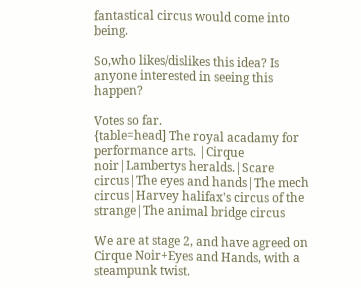fantastical circus would come into being.

So,who likes/dislikes this idea? Is anyone interested in seeing this happen?

Votes so far.
{table=head] The royal acadamy for performance arts. |Cirque noir|Lambertys heralds.|Scare circus|The eyes and hands|The mech circus|Harvey halifax's circus of the strange|The animal bridge circus

We are at stage 2, and have agreed on Cirque Noir+Eyes and Hands, with a steampunk twist.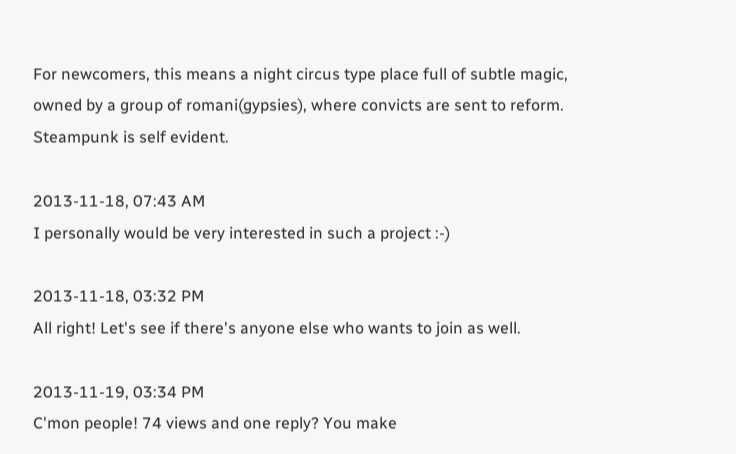For newcomers, this means a night circus type place full of subtle magic, owned by a group of romani(gypsies), where convicts are sent to reform. Steampunk is self evident.

2013-11-18, 07:43 AM
I personally would be very interested in such a project :-)

2013-11-18, 03:32 PM
All right! Let's see if there's anyone else who wants to join as well.

2013-11-19, 03:34 PM
C'mon people! 74 views and one reply? You make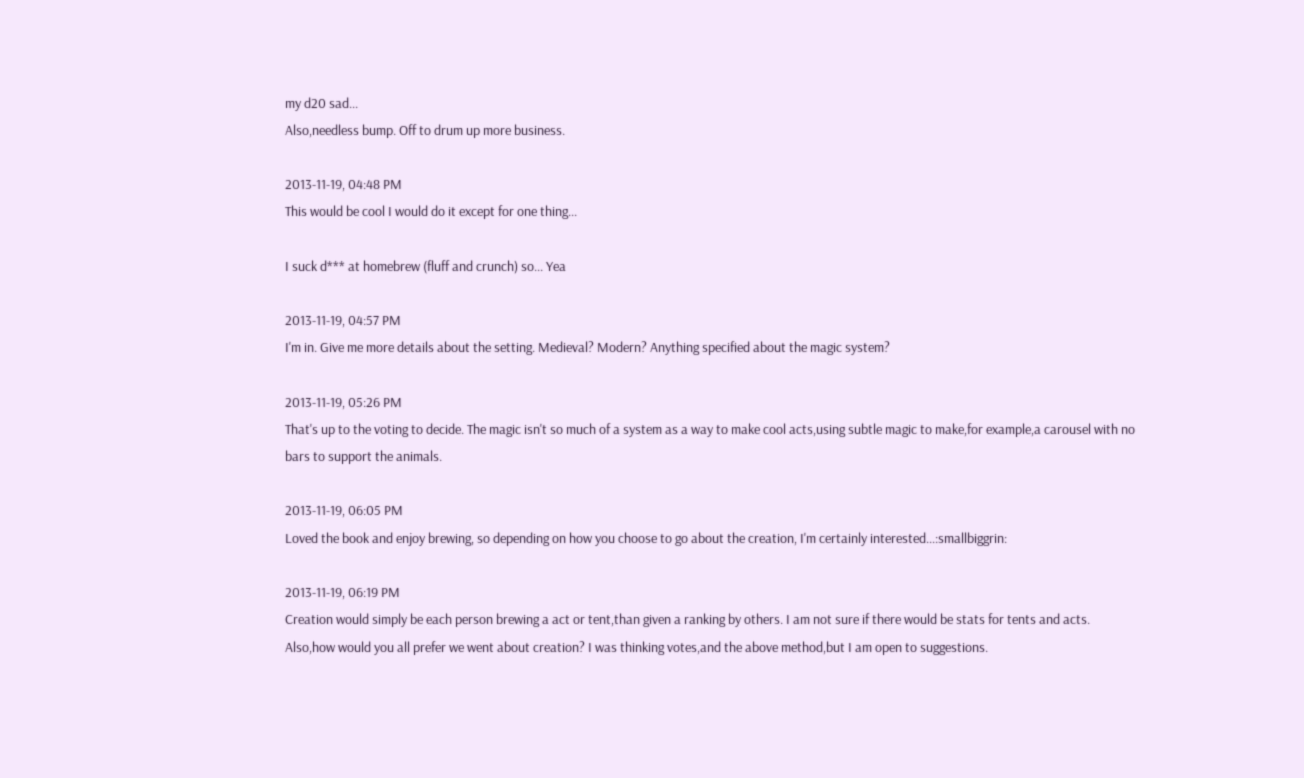my d20 sad...
Also,needless bump. Off to drum up more business.

2013-11-19, 04:48 PM
This would be cool I would do it except for one thing...

I suck d*** at homebrew (fluff and crunch) so... Yea

2013-11-19, 04:57 PM
I'm in. Give me more details about the setting. Medieval? Modern? Anything specified about the magic system?

2013-11-19, 05:26 PM
That's up to the voting to decide. The magic isn't so much of a system as a way to make cool acts,using subtle magic to make,for example,a carousel with no bars to support the animals.

2013-11-19, 06:05 PM
Loved the book and enjoy brewing, so depending on how you choose to go about the creation, I'm certainly interested...:smallbiggrin:

2013-11-19, 06:19 PM
Creation would simply be each person brewing a act or tent,than given a ranking by others. I am not sure if there would be stats for tents and acts.
Also,how would you all prefer we went about creation? I was thinking votes,and the above method,but I am open to suggestions.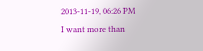2013-11-19, 06:26 PM
I want more than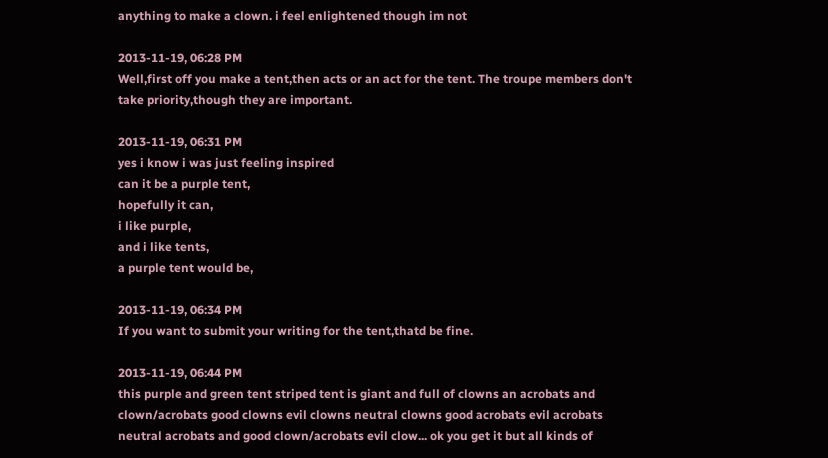anything to make a clown. i feel enlightened though im not

2013-11-19, 06:28 PM
Well,first off you make a tent,then acts or an act for the tent. The troupe members don't take priority,though they are important.

2013-11-19, 06:31 PM
yes i know i was just feeling inspired
can it be a purple tent,
hopefully it can,
i like purple,
and i like tents,
a purple tent would be,

2013-11-19, 06:34 PM
If you want to submit your writing for the tent,thatd be fine.

2013-11-19, 06:44 PM
this purple and green tent striped tent is giant and full of clowns an acrobats and clown/acrobats good clowns evil clowns neutral clowns good acrobats evil acrobats neutral acrobats and good clown/acrobats evil clow... ok you get it but all kinds of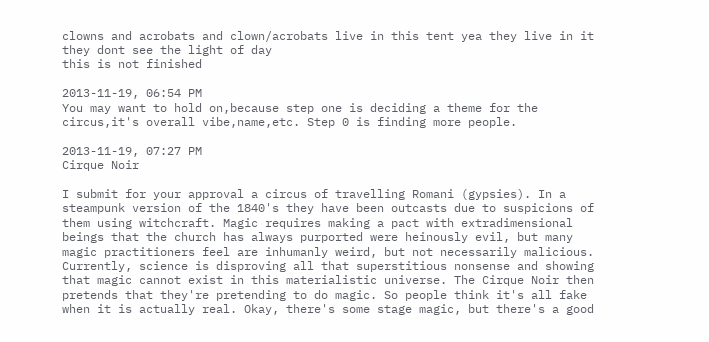clowns and acrobats and clown/acrobats live in this tent yea they live in it they dont see the light of day
this is not finished

2013-11-19, 06:54 PM
You may want to hold on,because step one is deciding a theme for the circus,it's overall vibe,name,etc. Step 0 is finding more people.

2013-11-19, 07:27 PM
Cirque Noir

I submit for your approval a circus of travelling Romani (gypsies). In a steampunk version of the 1840's they have been outcasts due to suspicions of them using witchcraft. Magic requires making a pact with extradimensional beings that the church has always purported were heinously evil, but many magic practitioners feel are inhumanly weird, but not necessarily malicious. Currently, science is disproving all that superstitious nonsense and showing that magic cannot exist in this materialistic universe. The Cirque Noir then pretends that they're pretending to do magic. So people think it's all fake when it is actually real. Okay, there's some stage magic, but there's a good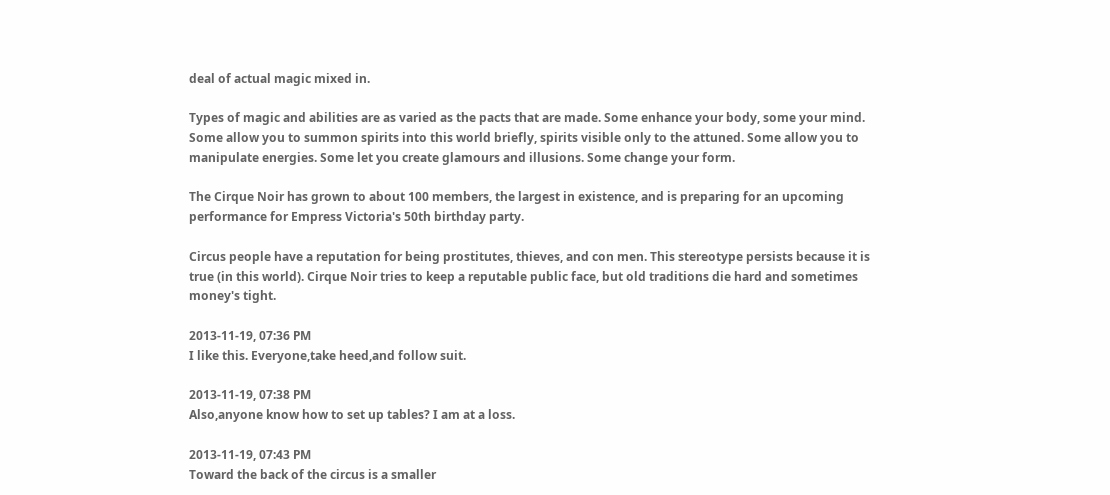deal of actual magic mixed in.

Types of magic and abilities are as varied as the pacts that are made. Some enhance your body, some your mind. Some allow you to summon spirits into this world briefly, spirits visible only to the attuned. Some allow you to manipulate energies. Some let you create glamours and illusions. Some change your form.

The Cirque Noir has grown to about 100 members, the largest in existence, and is preparing for an upcoming performance for Empress Victoria's 50th birthday party.

Circus people have a reputation for being prostitutes, thieves, and con men. This stereotype persists because it is true (in this world). Cirque Noir tries to keep a reputable public face, but old traditions die hard and sometimes money's tight.

2013-11-19, 07:36 PM
I like this. Everyone,take heed,and follow suit.

2013-11-19, 07:38 PM
Also,anyone know how to set up tables? I am at a loss.

2013-11-19, 07:43 PM
Toward the back of the circus is a smaller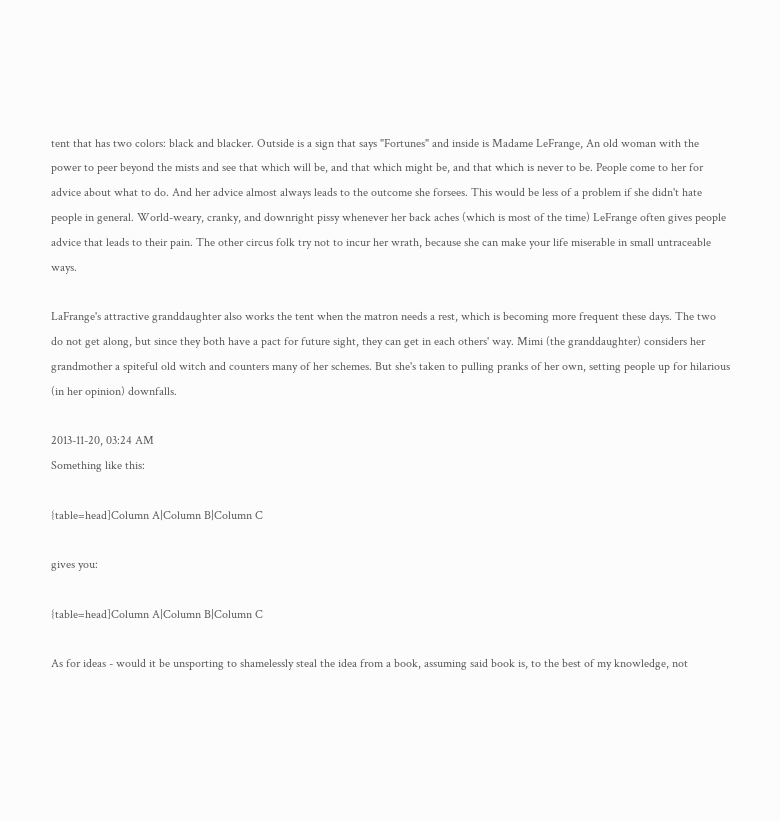tent that has two colors: black and blacker. Outside is a sign that says "Fortunes" and inside is Madame LeFrange, An old woman with the power to peer beyond the mists and see that which will be, and that which might be, and that which is never to be. People come to her for advice about what to do. And her advice almost always leads to the outcome she forsees. This would be less of a problem if she didn't hate people in general. World-weary, cranky, and downright pissy whenever her back aches (which is most of the time) LeFrange often gives people advice that leads to their pain. The other circus folk try not to incur her wrath, because she can make your life miserable in small untraceable ways.

LaFrange's attractive granddaughter also works the tent when the matron needs a rest, which is becoming more frequent these days. The two do not get along, but since they both have a pact for future sight, they can get in each others' way. Mimi (the granddaughter) considers her grandmother a spiteful old witch and counters many of her schemes. But she's taken to pulling pranks of her own, setting people up for hilarious (in her opinion) downfalls.

2013-11-20, 03:24 AM
Something like this:

{table=head]Column A|Column B|Column C

gives you:

{table=head]Column A|Column B|Column C

As for ideas - would it be unsporting to shamelessly steal the idea from a book, assuming said book is, to the best of my knowledge, not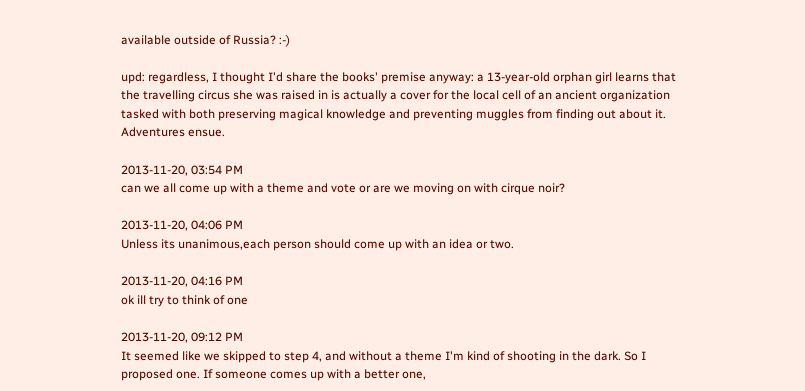available outside of Russia? :-)

upd: regardless, I thought I'd share the books' premise anyway: a 13-year-old orphan girl learns that the travelling circus she was raised in is actually a cover for the local cell of an ancient organization tasked with both preserving magical knowledge and preventing muggles from finding out about it. Adventures ensue.

2013-11-20, 03:54 PM
can we all come up with a theme and vote or are we moving on with cirque noir?

2013-11-20, 04:06 PM
Unless its unanimous,each person should come up with an idea or two.

2013-11-20, 04:16 PM
ok ill try to think of one

2013-11-20, 09:12 PM
It seemed like we skipped to step 4, and without a theme I'm kind of shooting in the dark. So I proposed one. If someone comes up with a better one,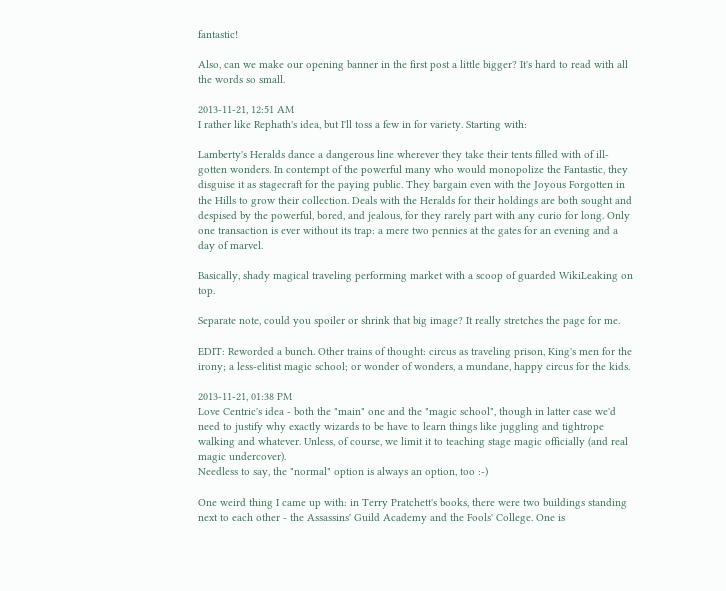fantastic!

Also, can we make our opening banner in the first post a little bigger? It's hard to read with all the words so small.

2013-11-21, 12:51 AM
I rather like Rephath's idea, but I'll toss a few in for variety. Starting with:

Lamberty's Heralds dance a dangerous line wherever they take their tents filled with of ill-gotten wonders. In contempt of the powerful many who would monopolize the Fantastic, they disguise it as stagecraft for the paying public. They bargain even with the Joyous Forgotten in the Hills to grow their collection. Deals with the Heralds for their holdings are both sought and despised by the powerful, bored, and jealous, for they rarely part with any curio for long. Only one transaction is ever without its trap: a mere two pennies at the gates for an evening and a day of marvel.

Basically, shady magical traveling performing market with a scoop of guarded WikiLeaking on top.

Separate note, could you spoiler or shrink that big image? It really stretches the page for me.

EDIT: Reworded a bunch. Other trains of thought: circus as traveling prison, King's men for the irony; a less-elitist magic school; or wonder of wonders, a mundane, happy circus for the kids.

2013-11-21, 01:38 PM
Love Centric's idea - both the "main" one and the "magic school", though in latter case we'd need to justify why exactly wizards to be have to learn things like juggling and tightrope walking and whatever. Unless, of course, we limit it to teaching stage magic officially (and real magic undercover).
Needless to say, the "normal" option is always an option, too :-)

One weird thing I came up with: in Terry Pratchett's books, there were two buildings standing next to each other - the Assassins' Guild Academy and the Fools' College. One is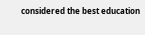considered the best education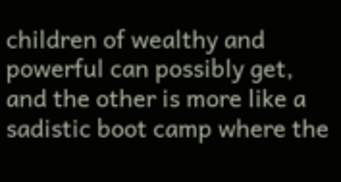children of wealthy and powerful can possibly get, and the other is more like a sadistic boot camp where the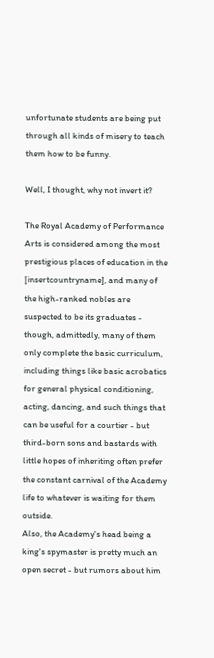unfortunate students are being put through all kinds of misery to teach them how to be funny.

Well, I thought, why not invert it?

The Royal Academy of Performance Arts is considered among the most prestigious places of education in the [insertcountryname], and many of the high-ranked nobles are suspected to be its graduates - though, admittedly, many of them only complete the basic curriculum, including things like basic acrobatics for general physical conditioning, acting, dancing, and such things that can be useful for a courtier - but third-born sons and bastards with little hopes of inheriting often prefer the constant carnival of the Academy life to whatever is waiting for them outside.
Also, the Academy's head being a king's spymaster is pretty much an open secret - but rumors about him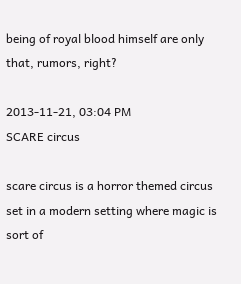being of royal blood himself are only that, rumors, right?

2013-11-21, 03:04 PM
SCARE circus

scare circus is a horror themed circus set in a modern setting where magic is sort of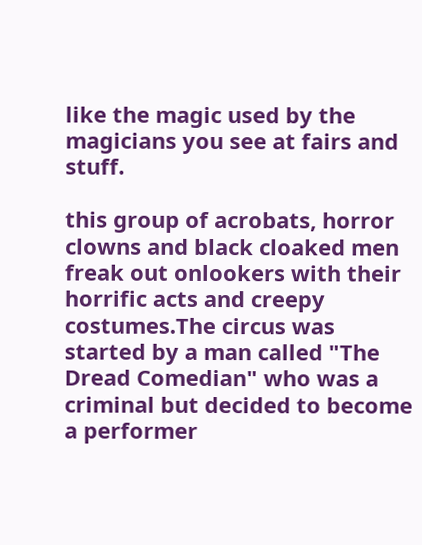like the magic used by the magicians you see at fairs and stuff.

this group of acrobats, horror clowns and black cloaked men freak out onlookers with their horrific acts and creepy costumes.The circus was started by a man called "The Dread Comedian" who was a criminal but decided to become a performer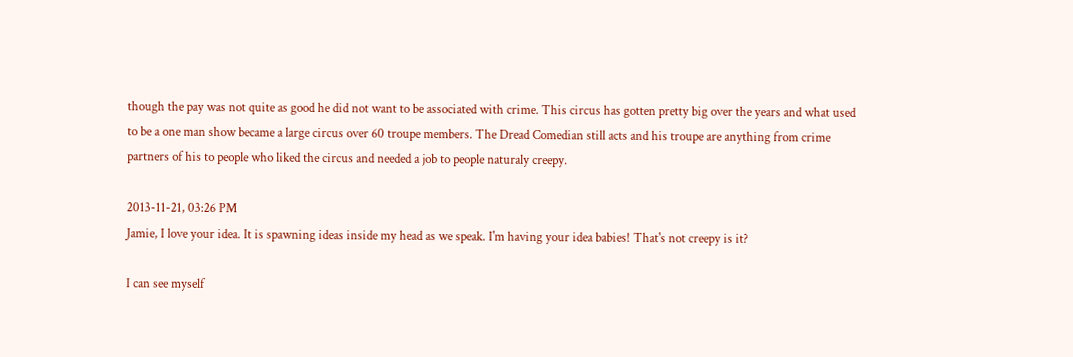though the pay was not quite as good he did not want to be associated with crime. This circus has gotten pretty big over the years and what used to be a one man show became a large circus over 60 troupe members. The Dread Comedian still acts and his troupe are anything from crime partners of his to people who liked the circus and needed a job to people naturaly creepy.

2013-11-21, 03:26 PM
Jamie, I love your idea. It is spawning ideas inside my head as we speak. I'm having your idea babies! That's not creepy is it?

I can see myself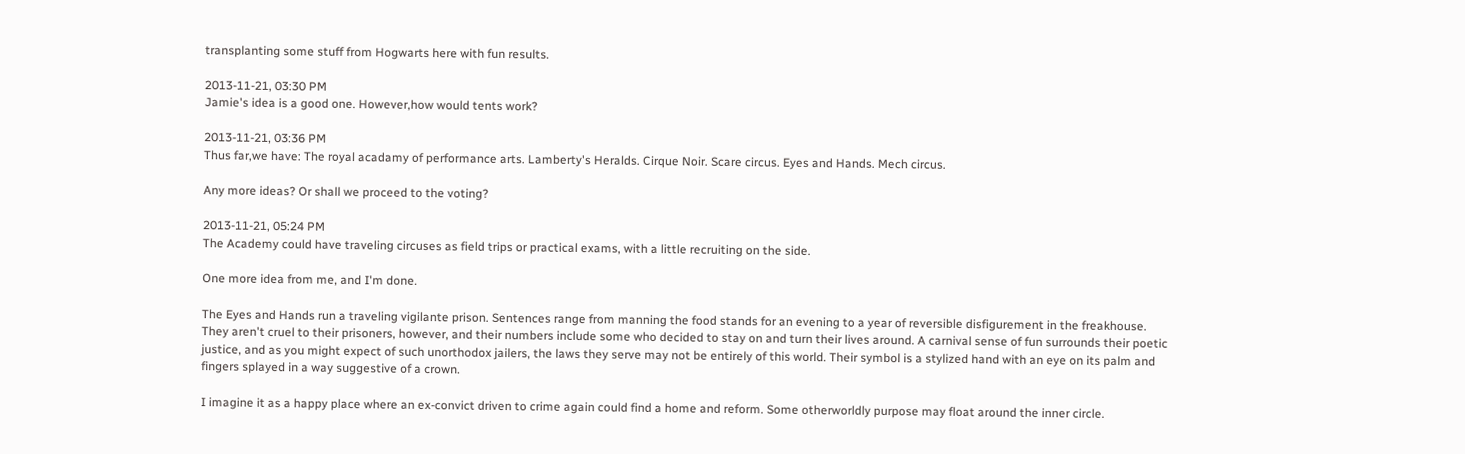transplanting some stuff from Hogwarts here with fun results.

2013-11-21, 03:30 PM
Jamie's idea is a good one. However,how would tents work?

2013-11-21, 03:36 PM
Thus far,we have: The royal acadamy of performance arts. Lamberty's Heralds. Cirque Noir. Scare circus. Eyes and Hands. Mech circus.

Any more ideas? Or shall we proceed to the voting?

2013-11-21, 05:24 PM
The Academy could have traveling circuses as field trips or practical exams, with a little recruiting on the side.

One more idea from me, and I'm done.

The Eyes and Hands run a traveling vigilante prison. Sentences range from manning the food stands for an evening to a year of reversible disfigurement in the freakhouse. They aren't cruel to their prisoners, however, and their numbers include some who decided to stay on and turn their lives around. A carnival sense of fun surrounds their poetic justice, and as you might expect of such unorthodox jailers, the laws they serve may not be entirely of this world. Their symbol is a stylized hand with an eye on its palm and fingers splayed in a way suggestive of a crown.

I imagine it as a happy place where an ex-convict driven to crime again could find a home and reform. Some otherworldly purpose may float around the inner circle.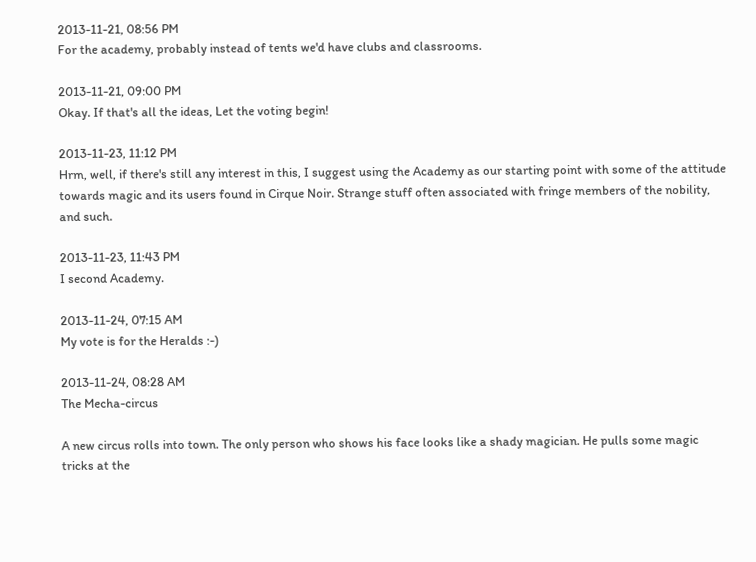2013-11-21, 08:56 PM
For the academy, probably instead of tents we'd have clubs and classrooms.

2013-11-21, 09:00 PM
Okay. If that's all the ideas, Let the voting begin!

2013-11-23, 11:12 PM
Hrm, well, if there's still any interest in this, I suggest using the Academy as our starting point with some of the attitude towards magic and its users found in Cirque Noir. Strange stuff often associated with fringe members of the nobility, and such.

2013-11-23, 11:43 PM
I second Academy.

2013-11-24, 07:15 AM
My vote is for the Heralds :-)

2013-11-24, 08:28 AM
The Mecha-circus

A new circus rolls into town. The only person who shows his face looks like a shady magician. He pulls some magic tricks at the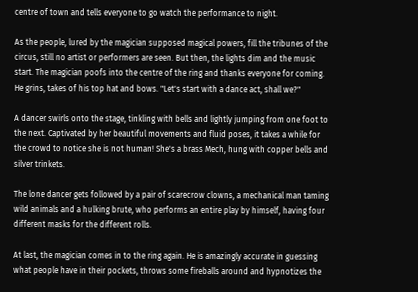centre of town and tells everyone to go watch the performance to night.

As the people, lured by the magician supposed magical powers, fill the tribunes of the circus, still no artist or performers are seen. But then, the lights dim and the music start. The magician poofs into the centre of the ring and thanks everyone for coming. He grins, takes of his top hat and bows. "Let's start with a dance act, shall we?"

A dancer swirls onto the stage, tinkling with bells and lightly jumping from one foot to the next. Captivated by her beautiful movements and fluid poses, it takes a while for the crowd to notice she is not human! She's a brass Mech, hung with copper bells and silver trinkets.

The lone dancer gets followed by a pair of scarecrow clowns, a mechanical man taming wild animals and a hulking brute, who performs an entire play by himself, having four different masks for the different rolls.

At last, the magician comes in to the ring again. He is amazingly accurate in guessing what people have in their pockets, throws some fireballs around and hypnotizes the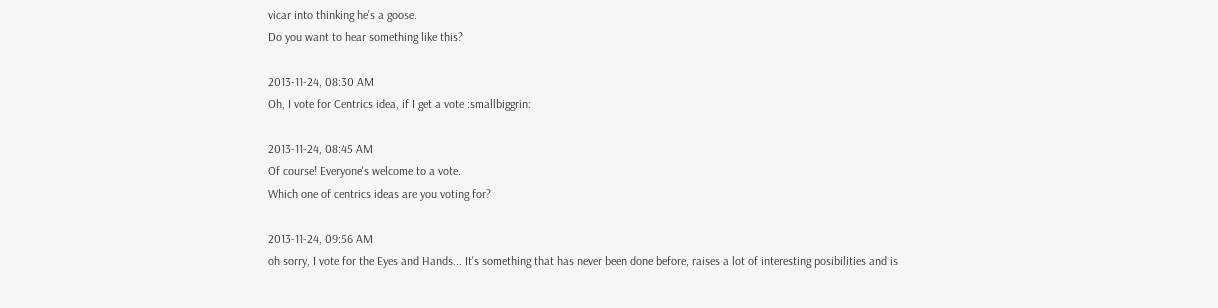vicar into thinking he's a goose.
Do you want to hear something like this?

2013-11-24, 08:30 AM
Oh, I vote for Centrics idea, if I get a vote :smallbiggrin:

2013-11-24, 08:45 AM
Of course! Everyone's welcome to a vote.
Which one of centrics ideas are you voting for?

2013-11-24, 09:56 AM
oh sorry, I vote for the Eyes and Hands... It's something that has never been done before, raises a lot of interesting posibilities and is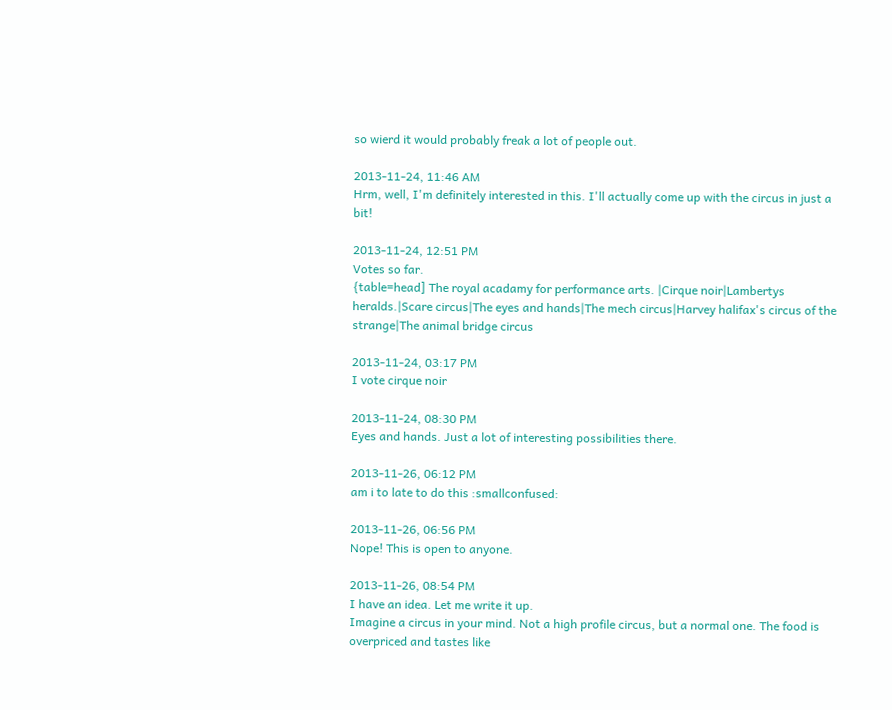so wierd it would probably freak a lot of people out.

2013-11-24, 11:46 AM
Hrm, well, I'm definitely interested in this. I'll actually come up with the circus in just a bit!

2013-11-24, 12:51 PM
Votes so far.
{table=head] The royal acadamy for performance arts. |Cirque noir|Lambertys heralds.|Scare circus|The eyes and hands|The mech circus|Harvey halifax's circus of the strange|The animal bridge circus

2013-11-24, 03:17 PM
I vote cirque noir

2013-11-24, 08:30 PM
Eyes and hands. Just a lot of interesting possibilities there.

2013-11-26, 06:12 PM
am i to late to do this :smallconfused:

2013-11-26, 06:56 PM
Nope! This is open to anyone.

2013-11-26, 08:54 PM
I have an idea. Let me write it up.
Imagine a circus in your mind. Not a high profile circus, but a normal one. The food is overpriced and tastes like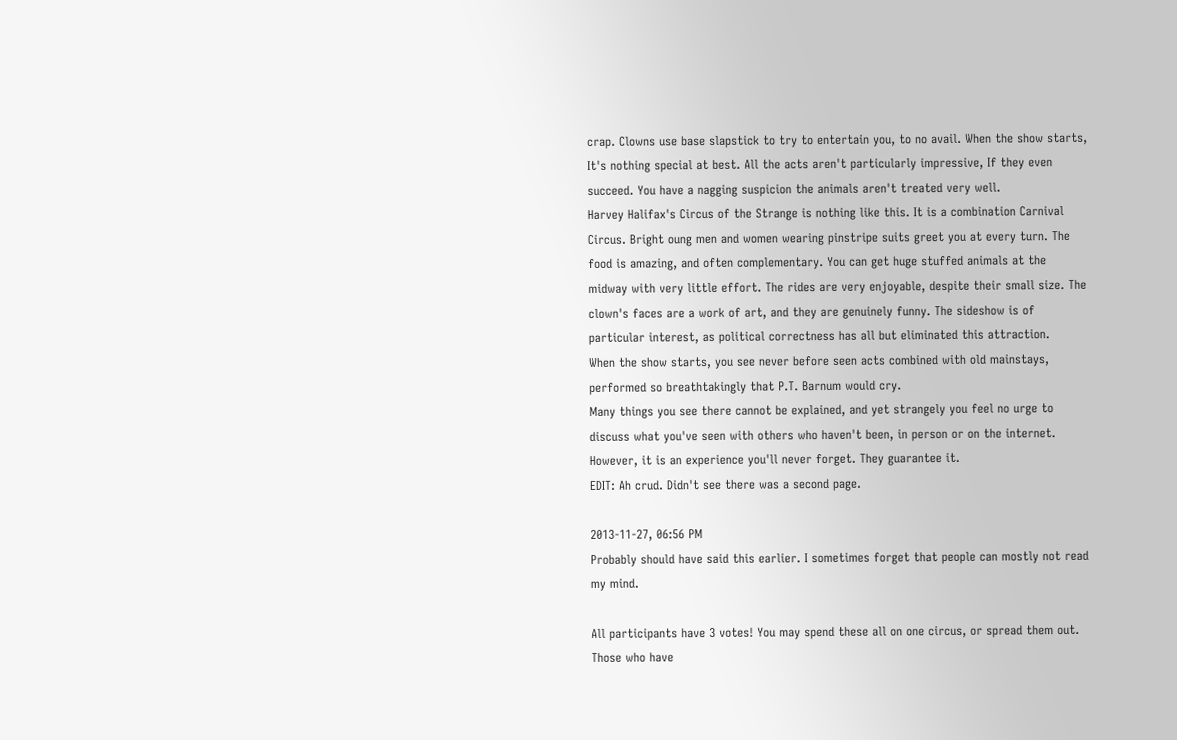crap. Clowns use base slapstick to try to entertain you, to no avail. When the show starts, It's nothing special at best. All the acts aren't particularly impressive, If they even succeed. You have a nagging suspicion the animals aren't treated very well.
Harvey Halifax's Circus of the Strange is nothing like this. It is a combination Carnival Circus. Bright oung men and women wearing pinstripe suits greet you at every turn. The food is amazing, and often complementary. You can get huge stuffed animals at the midway with very little effort. The rides are very enjoyable, despite their small size. The clown's faces are a work of art, and they are genuinely funny. The sideshow is of particular interest, as political correctness has all but eliminated this attraction.
When the show starts, you see never before seen acts combined with old mainstays, performed so breathtakingly that P.T. Barnum would cry.
Many things you see there cannot be explained, and yet strangely you feel no urge to discuss what you've seen with others who haven't been, in person or on the internet.
However, it is an experience you'll never forget. They guarantee it.
EDIT: Ah crud. Didn't see there was a second page.

2013-11-27, 06:56 PM
Probably should have said this earlier. I sometimes forget that people can mostly not read my mind.

All participants have 3 votes! You may spend these all on one circus, or spread them out. Those who have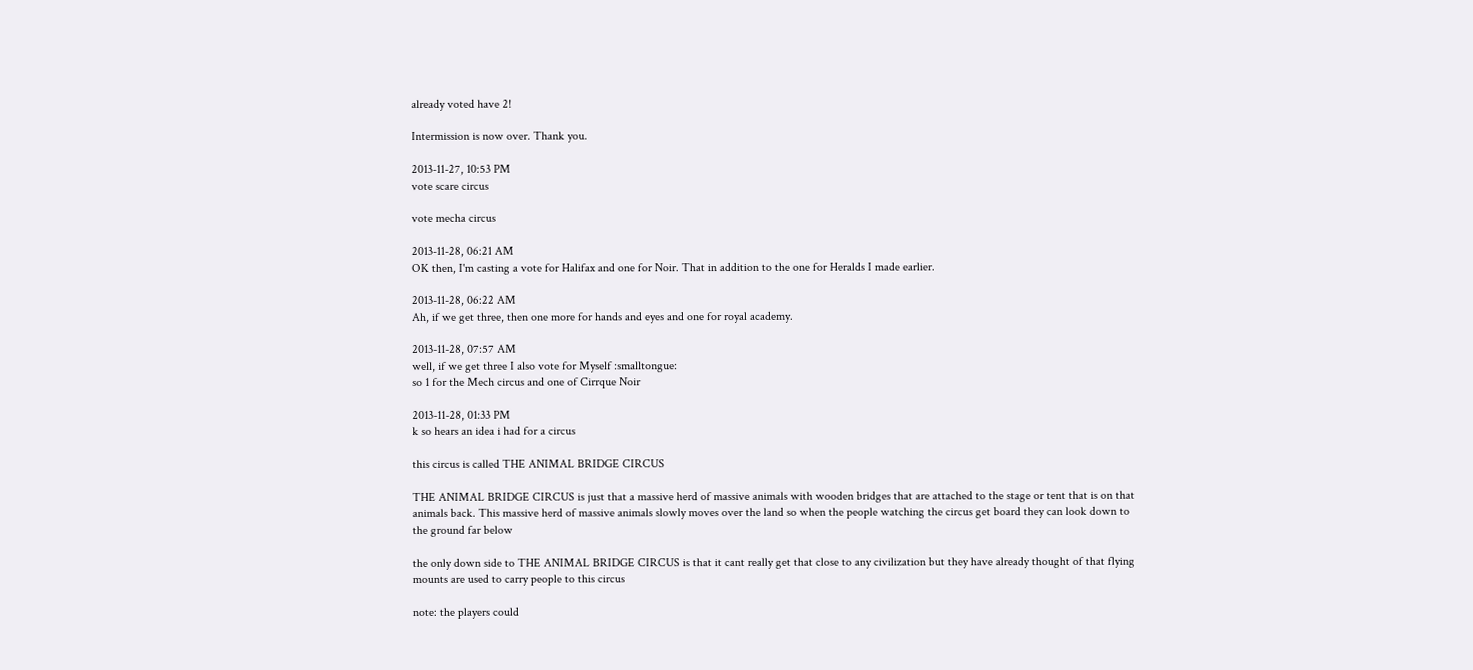already voted have 2!

Intermission is now over. Thank you.

2013-11-27, 10:53 PM
vote scare circus

vote mecha circus

2013-11-28, 06:21 AM
OK then, I'm casting a vote for Halifax and one for Noir. That in addition to the one for Heralds I made earlier.

2013-11-28, 06:22 AM
Ah, if we get three, then one more for hands and eyes and one for royal academy.

2013-11-28, 07:57 AM
well, if we get three I also vote for Myself :smalltongue:
so 1 for the Mech circus and one of Cirrque Noir

2013-11-28, 01:33 PM
k so hears an idea i had for a circus

this circus is called THE ANIMAL BRIDGE CIRCUS

THE ANIMAL BRIDGE CIRCUS is just that a massive herd of massive animals with wooden bridges that are attached to the stage or tent that is on that animals back. This massive herd of massive animals slowly moves over the land so when the people watching the circus get board they can look down to the ground far below

the only down side to THE ANIMAL BRIDGE CIRCUS is that it cant really get that close to any civilization but they have already thought of that flying mounts are used to carry people to this circus

note: the players could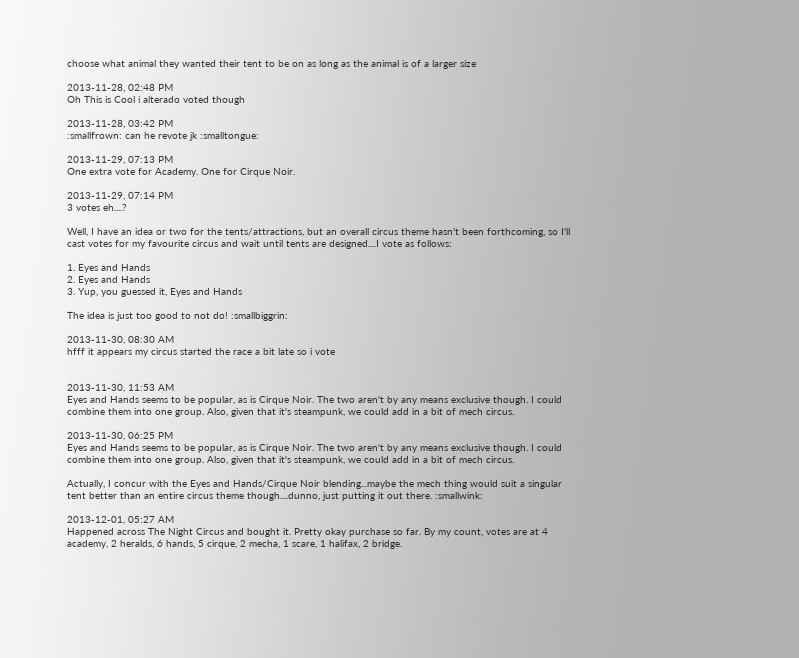choose what animal they wanted their tent to be on as long as the animal is of a larger size

2013-11-28, 02:48 PM
Oh This is Cool i alterado voted though

2013-11-28, 03:42 PM
:smallfrown: can he revote jk :smalltongue:

2013-11-29, 07:13 PM
One extra vote for Academy. One for Cirque Noir.

2013-11-29, 07:14 PM
3 votes eh....?

Well, I have an idea or two for the tents/attractions, but an overall circus theme hasn't been forthcoming, so I'll cast votes for my favourite circus and wait until tents are designed....I vote as follows:

1. Eyes and Hands
2. Eyes and Hands
3. Yup, you guessed it, Eyes and Hands

The idea is just too good to not do! :smallbiggrin:

2013-11-30, 08:30 AM
hfff it appears my circus started the race a bit late so i vote


2013-11-30, 11:53 AM
Eyes and Hands seems to be popular, as is Cirque Noir. The two aren't by any means exclusive though. I could combine them into one group. Also, given that it's steampunk, we could add in a bit of mech circus.

2013-11-30, 06:25 PM
Eyes and Hands seems to be popular, as is Cirque Noir. The two aren't by any means exclusive though. I could combine them into one group. Also, given that it's steampunk, we could add in a bit of mech circus.

Actually, I concur with the Eyes and Hands/Cirque Noir blending...maybe the mech thing would suit a singular tent better than an entire circus theme though....dunno, just putting it out there. :smallwink:

2013-12-01, 05:27 AM
Happened across The Night Circus and bought it. Pretty okay purchase so far. By my count, votes are at 4 academy, 2 heralds, 6 hands, 5 cirque, 2 mecha, 1 scare, 1 halifax, 2 bridge.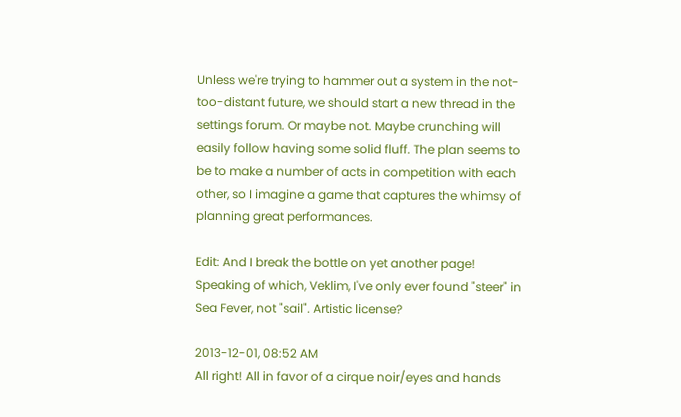Unless we're trying to hammer out a system in the not-too-distant future, we should start a new thread in the settings forum. Or maybe not. Maybe crunching will easily follow having some solid fluff. The plan seems to be to make a number of acts in competition with each other, so I imagine a game that captures the whimsy of planning great performances.

Edit: And I break the bottle on yet another page! Speaking of which, Veklim, I've only ever found "steer" in Sea Fever, not "sail". Artistic license?

2013-12-01, 08:52 AM
All right! All in favor of a cirque noir/eyes and hands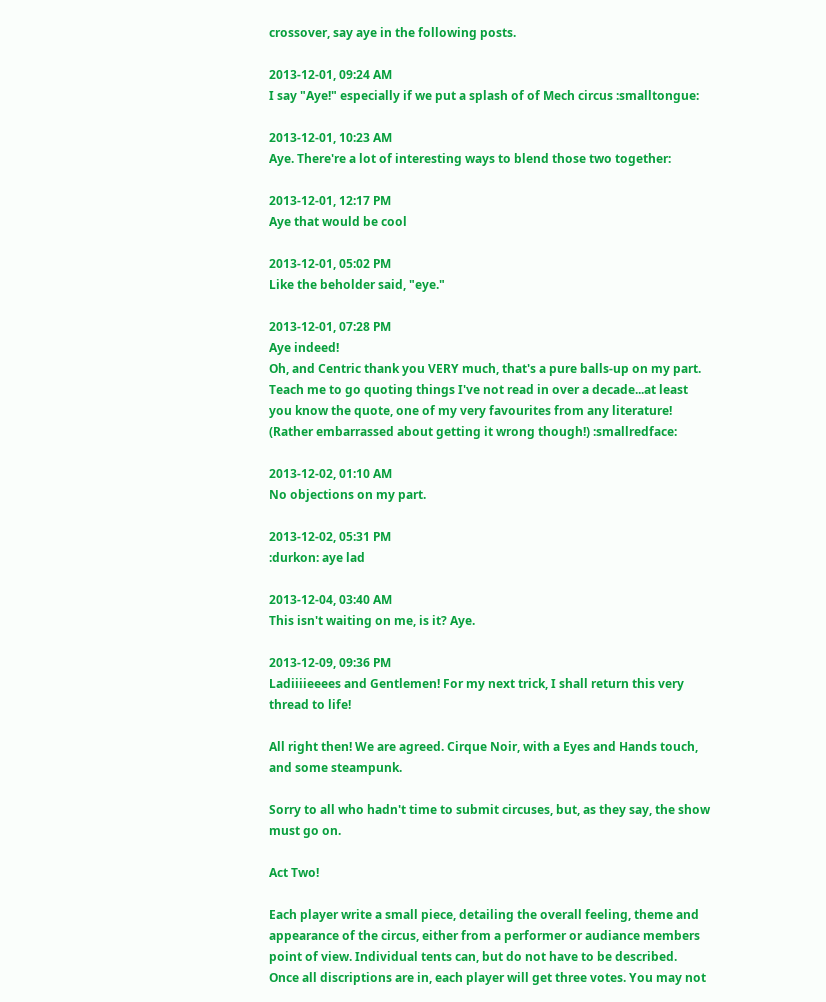crossover, say aye in the following posts.

2013-12-01, 09:24 AM
I say "Aye!" especially if we put a splash of of Mech circus :smalltongue:

2013-12-01, 10:23 AM
Aye. There're a lot of interesting ways to blend those two together:

2013-12-01, 12:17 PM
Aye that would be cool

2013-12-01, 05:02 PM
Like the beholder said, "eye."

2013-12-01, 07:28 PM
Aye indeed!
Oh, and Centric thank you VERY much, that's a pure balls-up on my part. Teach me to go quoting things I've not read in over a decade...at least you know the quote, one of my very favourites from any literature! (Rather embarrassed about getting it wrong though!) :smallredface:

2013-12-02, 01:10 AM
No objections on my part.

2013-12-02, 05:31 PM
:durkon: aye lad

2013-12-04, 03:40 AM
This isn't waiting on me, is it? Aye.

2013-12-09, 09:36 PM
Ladiiiieeees and Gentlemen! For my next trick, I shall return this very thread to life!

All right then! We are agreed. Cirque Noir, with a Eyes and Hands touch, and some steampunk.

Sorry to all who hadn't time to submit circuses, but, as they say, the show must go on.

Act Two!

Each player write a small piece, detailing the overall feeling, theme and appearance of the circus, either from a performer or audiance members point of view. Individual tents can, but do not have to be described.
Once all discriptions are in, each player will get three votes. You may not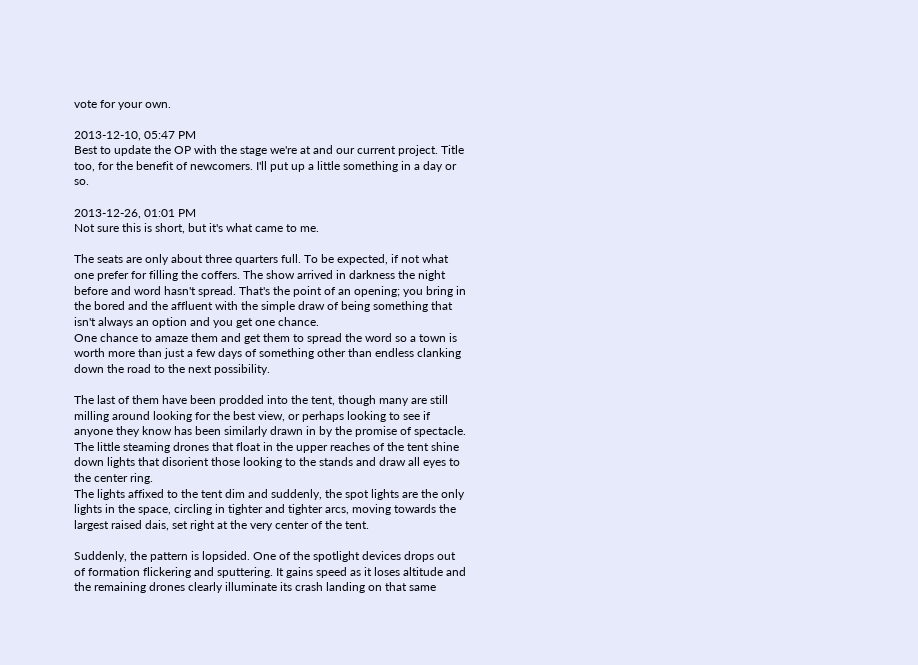vote for your own.

2013-12-10, 05:47 PM
Best to update the OP with the stage we're at and our current project. Title too, for the benefit of newcomers. I'll put up a little something in a day or so.

2013-12-26, 01:01 PM
Not sure this is short, but it's what came to me.

The seats are only about three quarters full. To be expected, if not what one prefer for filling the coffers. The show arrived in darkness the night before and word hasn't spread. That's the point of an opening; you bring in the bored and the affluent with the simple draw of being something that isn't always an option and you get one chance.
One chance to amaze them and get them to spread the word so a town is worth more than just a few days of something other than endless clanking down the road to the next possibility.

The last of them have been prodded into the tent, though many are still milling around looking for the best view, or perhaps looking to see if anyone they know has been similarly drawn in by the promise of spectacle. The little steaming drones that float in the upper reaches of the tent shine down lights that disorient those looking to the stands and draw all eyes to the center ring.
The lights affixed to the tent dim and suddenly, the spot lights are the only lights in the space, circling in tighter and tighter arcs, moving towards the largest raised dais, set right at the very center of the tent.

Suddenly, the pattern is lopsided. One of the spotlight devices drops out of formation flickering and sputtering. It gains speed as it loses altitude and the remaining drones clearly illuminate its crash landing on that same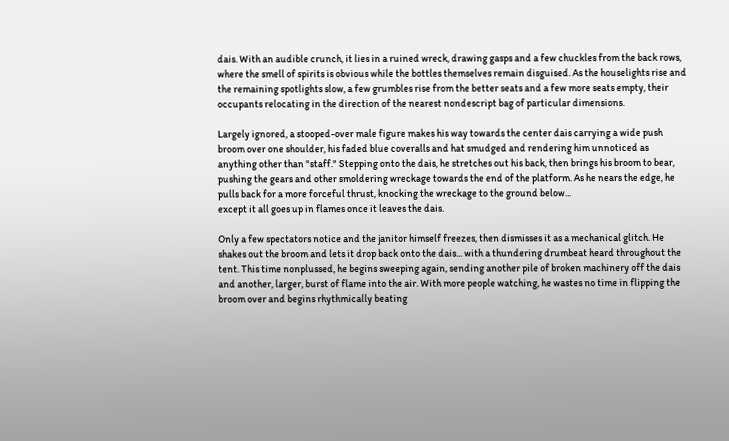dais. With an audible crunch, it lies in a ruined wreck, drawing gasps and a few chuckles from the back rows, where the smell of spirits is obvious while the bottles themselves remain disguised. As the houselights rise and the remaining spotlights slow, a few grumbles rise from the better seats and a few more seats empty, their occupants relocating in the direction of the nearest nondescript bag of particular dimensions.

Largely ignored, a stooped-over male figure makes his way towards the center dais carrying a wide push broom over one shoulder, his faded blue coveralls and hat smudged and rendering him unnoticed as anything other than "staff." Stepping onto the dais, he stretches out his back, then brings his broom to bear, pushing the gears and other smoldering wreckage towards the end of the platform. As he nears the edge, he pulls back for a more forceful thrust, knocking the wreckage to the ground below...
except it all goes up in flames once it leaves the dais.

Only a few spectators notice and the janitor himself freezes, then dismisses it as a mechanical glitch. He shakes out the broom and lets it drop back onto the dais... with a thundering drumbeat heard throughout the tent. This time nonplussed, he begins sweeping again, sending another pile of broken machinery off the dais and another, larger, burst of flame into the air. With more people watching, he wastes no time in flipping the broom over and begins rhythmically beating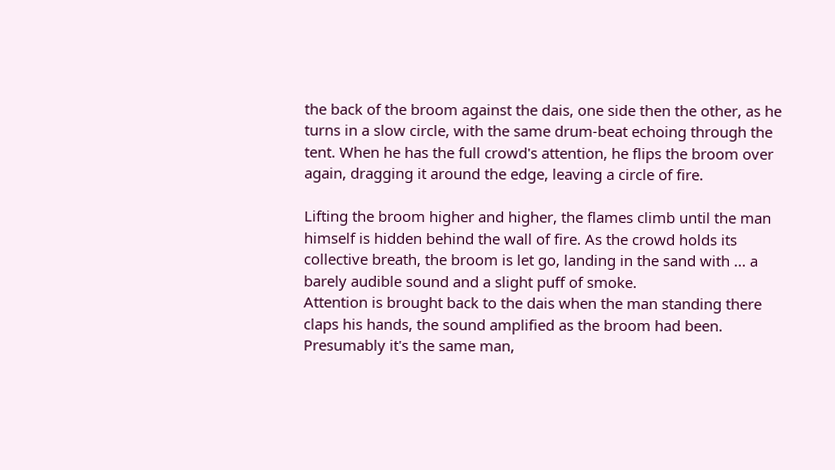the back of the broom against the dais, one side then the other, as he turns in a slow circle, with the same drum-beat echoing through the tent. When he has the full crowd's attention, he flips the broom over again, dragging it around the edge, leaving a circle of fire.

Lifting the broom higher and higher, the flames climb until the man himself is hidden behind the wall of fire. As the crowd holds its collective breath, the broom is let go, landing in the sand with ... a barely audible sound and a slight puff of smoke.
Attention is brought back to the dais when the man standing there claps his hands, the sound amplified as the broom had been. Presumably it's the same man,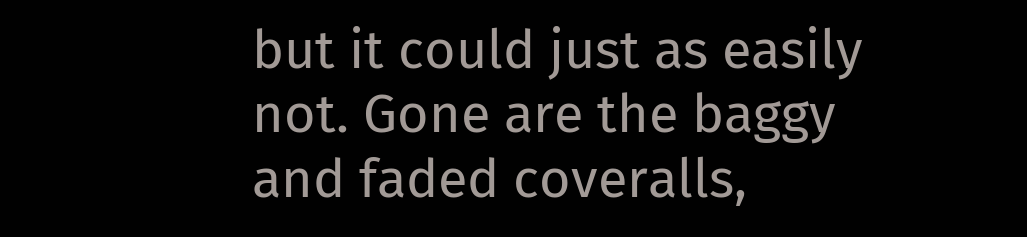but it could just as easily not. Gone are the baggy and faded coveralls,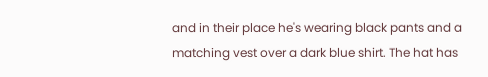and in their place he's wearing black pants and a matching vest over a dark blue shirt. The hat has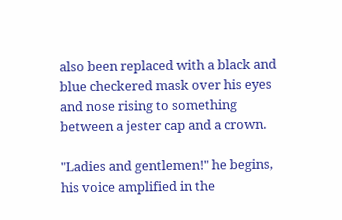also been replaced with a black and blue checkered mask over his eyes and nose rising to something between a jester cap and a crown.

"Ladies and gentlemen!" he begins, his voice amplified in the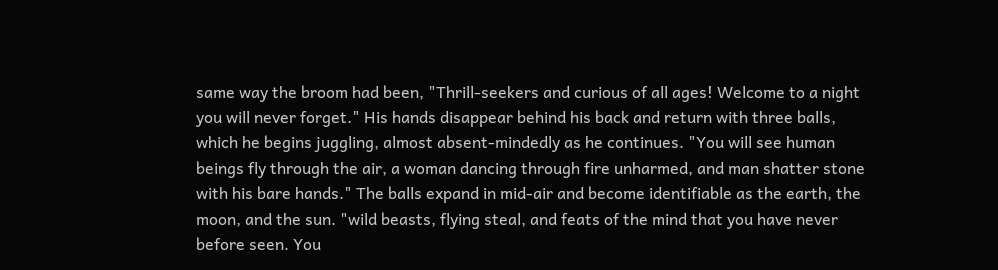same way the broom had been, "Thrill-seekers and curious of all ages! Welcome to a night you will never forget." His hands disappear behind his back and return with three balls, which he begins juggling, almost absent-mindedly as he continues. "You will see human beings fly through the air, a woman dancing through fire unharmed, and man shatter stone with his bare hands." The balls expand in mid-air and become identifiable as the earth, the moon, and the sun. "wild beasts, flying steal, and feats of the mind that you have never before seen. You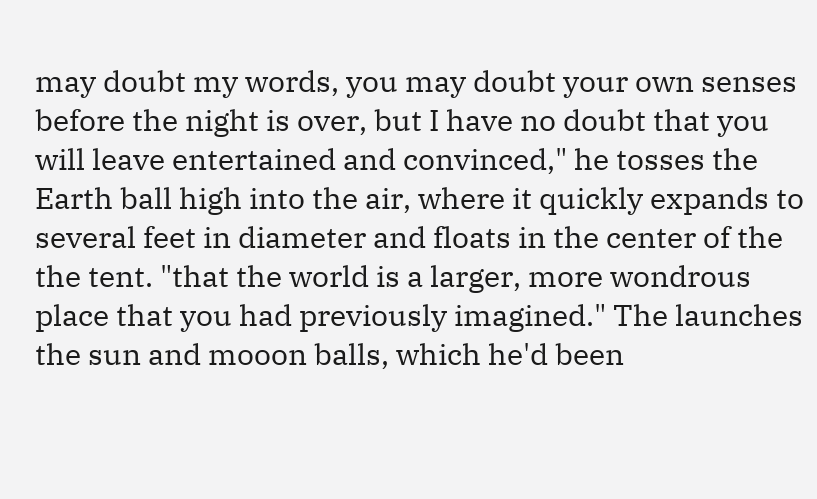may doubt my words, you may doubt your own senses before the night is over, but I have no doubt that you will leave entertained and convinced," he tosses the Earth ball high into the air, where it quickly expands to several feet in diameter and floats in the center of the the tent. "that the world is a larger, more wondrous place that you had previously imagined." The launches the sun and mooon balls, which he'd been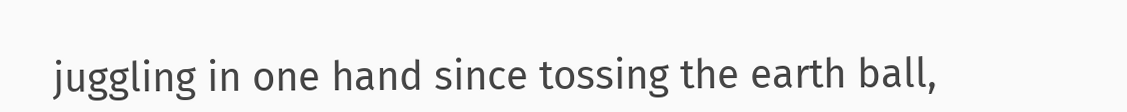juggling in one hand since tossing the earth ball,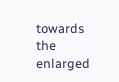towards the enlarged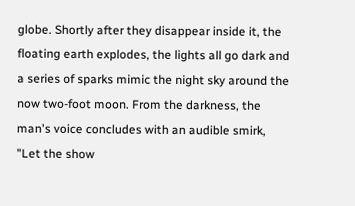globe. Shortly after they disappear inside it, the floating earth explodes, the lights all go dark and a series of sparks mimic the night sky around the now two-foot moon. From the darkness, the man's voice concludes with an audible smirk, "Let the show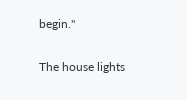begin."

The house lights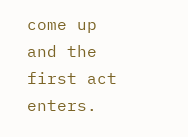come up and the first act enters.